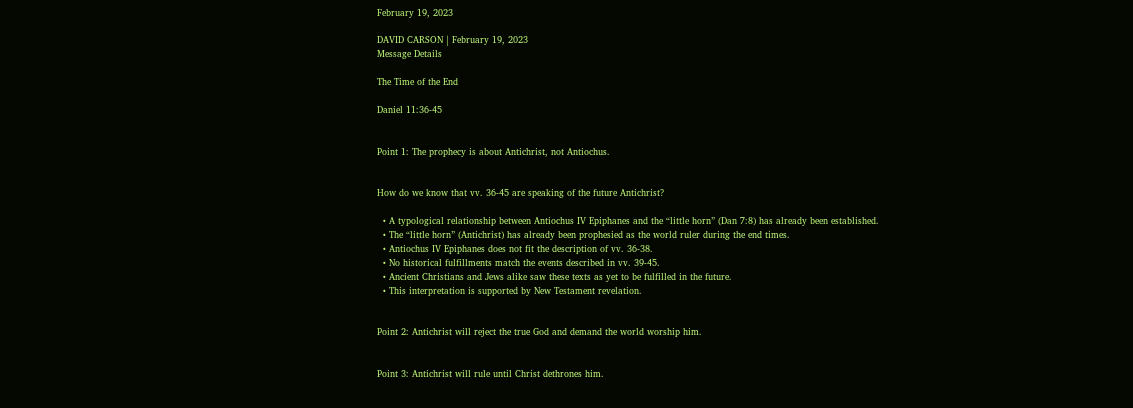February 19, 2023

DAVID CARSON | February 19, 2023
Message Details

The Time of the End

Daniel 11:36-45


Point 1: The prophecy is about Antichrist, not Antiochus.


How do we know that vv. 36-45 are speaking of the future Antichrist?

  • A typological relationship between Antiochus IV Epiphanes and the “little horn” (Dan 7:8) has already been established.
  • The “little horn” (Antichrist) has already been prophesied as the world ruler during the end times.
  • Antiochus IV Epiphanes does not fit the description of vv. 36-38.
  • No historical fulfillments match the events described in vv. 39-45.
  • Ancient Christians and Jews alike saw these texts as yet to be fulfilled in the future.
  • This interpretation is supported by New Testament revelation.


Point 2: Antichrist will reject the true God and demand the world worship him.


Point 3: Antichrist will rule until Christ dethrones him.